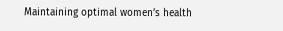Maintaining optimal women’s health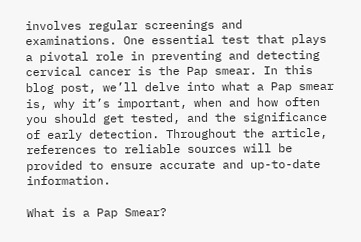involves regular screenings and examinations. One essential test that plays a pivotal role in preventing and detecting cervical cancer is the Pap smear. In this blog post, we’ll delve into what a Pap smear is, why it’s important, when and how often you should get tested, and the significance of early detection. Throughout the article, references to reliable sources will be provided to ensure accurate and up-to-date information.

What is a Pap Smear?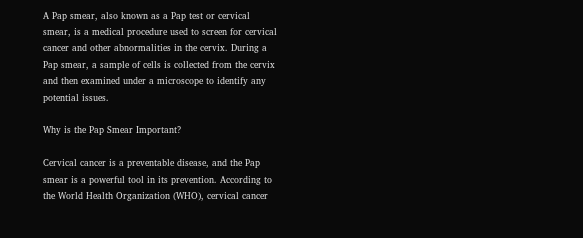A Pap smear, also known as a Pap test or cervical smear, is a medical procedure used to screen for cervical cancer and other abnormalities in the cervix. During a Pap smear, a sample of cells is collected from the cervix and then examined under a microscope to identify any potential issues.

Why is the Pap Smear Important?

Cervical cancer is a preventable disease, and the Pap smear is a powerful tool in its prevention. According to the World Health Organization (WHO), cervical cancer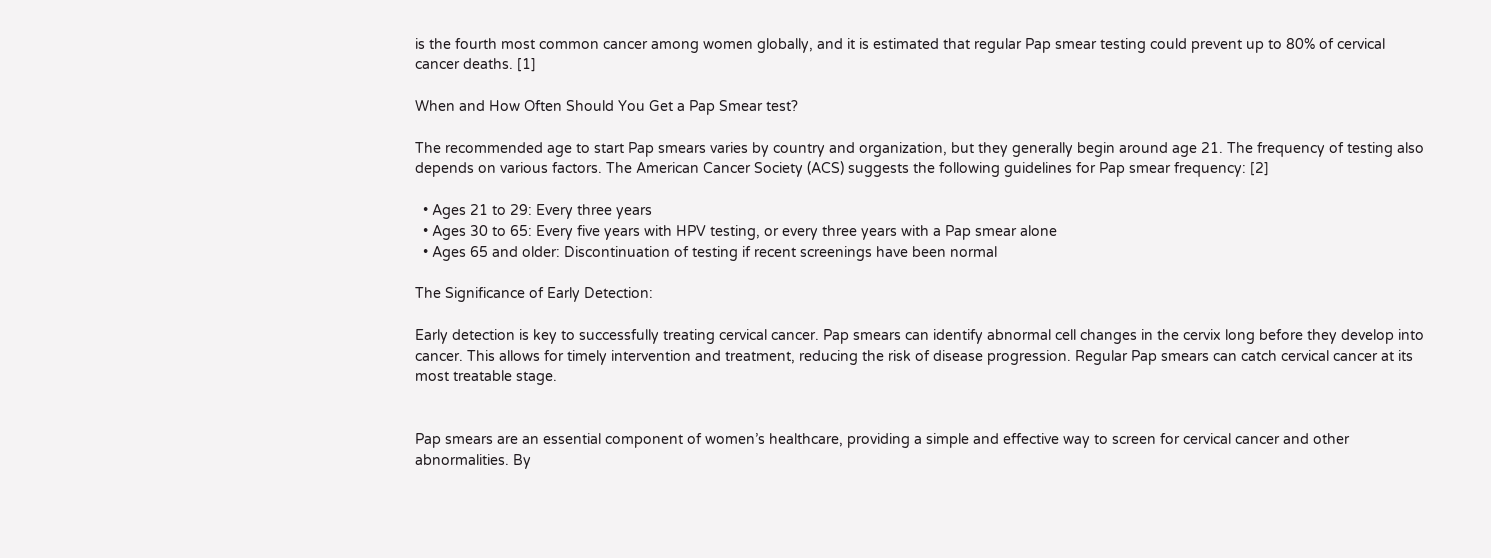is the fourth most common cancer among women globally, and it is estimated that regular Pap smear testing could prevent up to 80% of cervical cancer deaths. [1]

When and How Often Should You Get a Pap Smear test?

The recommended age to start Pap smears varies by country and organization, but they generally begin around age 21. The frequency of testing also depends on various factors. The American Cancer Society (ACS) suggests the following guidelines for Pap smear frequency: [2]

  • Ages 21 to 29: Every three years
  • Ages 30 to 65: Every five years with HPV testing, or every three years with a Pap smear alone
  • Ages 65 and older: Discontinuation of testing if recent screenings have been normal

The Significance of Early Detection:

Early detection is key to successfully treating cervical cancer. Pap smears can identify abnormal cell changes in the cervix long before they develop into cancer. This allows for timely intervention and treatment, reducing the risk of disease progression. Regular Pap smears can catch cervical cancer at its most treatable stage.


Pap smears are an essential component of women’s healthcare, providing a simple and effective way to screen for cervical cancer and other abnormalities. By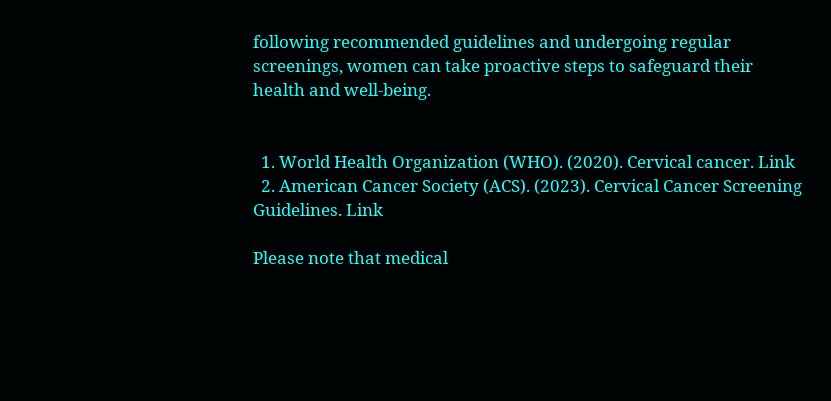following recommended guidelines and undergoing regular screenings, women can take proactive steps to safeguard their health and well-being.


  1. World Health Organization (WHO). (2020). Cervical cancer. Link
  2. American Cancer Society (ACS). (2023). Cervical Cancer Screening Guidelines. Link

Please note that medical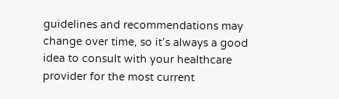guidelines and recommendations may change over time, so it’s always a good idea to consult with your healthcare provider for the most current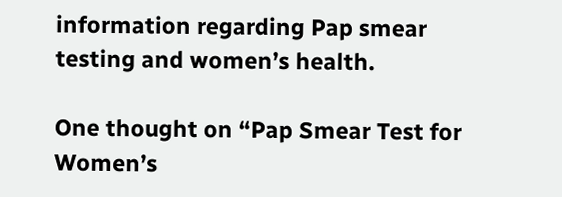information regarding Pap smear testing and women’s health.

One thought on “Pap Smear Test for Women’s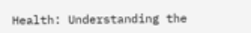Health: Understanding the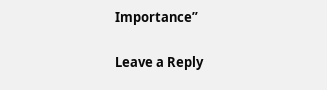Importance”

Leave a Reply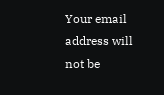Your email address will not be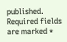published. Required fields are marked *